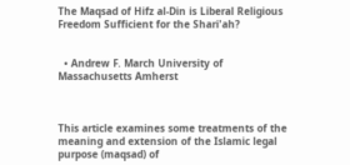The Maqsad of Hifz al-Din is Liberal Religious Freedom Sufficient for the Shari'ah?


  • Andrew F. March University of Massachusetts Amherst



This article examines some treatments of the meaning and extension of the Islamic legal purpose (maqsad) of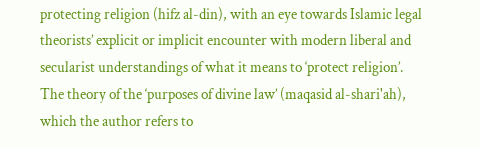protecting religion (hifz al-din), with an eye towards Islamic legal theorists’ explicit or implicit encounter with modern liberal and secularist understandings of what it means to ‘protect religion’. The theory of the ‘purposes of divine law’ (maqasid al-shari'ah), which the author refers to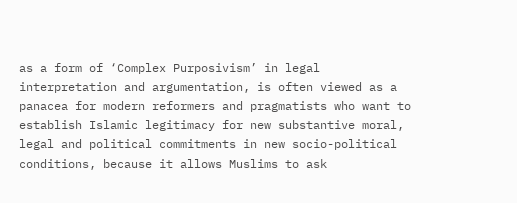as a form of ‘Complex Purposivism’ in legal interpretation and argumentation, is often viewed as a panacea for modern reformers and pragmatists who want to establish Islamic legitimacy for new substantive moral, legal and political commitments in new socio-political conditions, because it allows Muslims to ask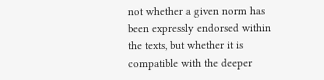not whether a given norm has been expressly endorsed within the texts, but whether it is compatible with the deeper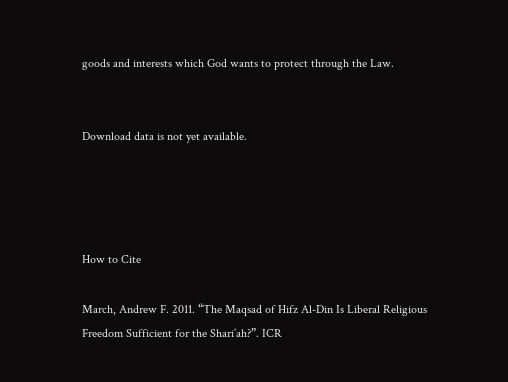goods and interests which God wants to protect through the Law.


Download data is not yet available.




How to Cite

March, Andrew F. 2011. “The Maqsad of Hifz Al-Din Is Liberal Religious Freedom Sufficient for the Shari’ah?”. ICR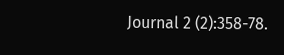Journal 2 (2):358-78.